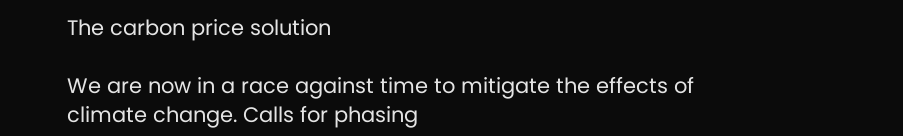The carbon price solution

We are now in a race against time to mitigate the effects of climate change. Calls for phasing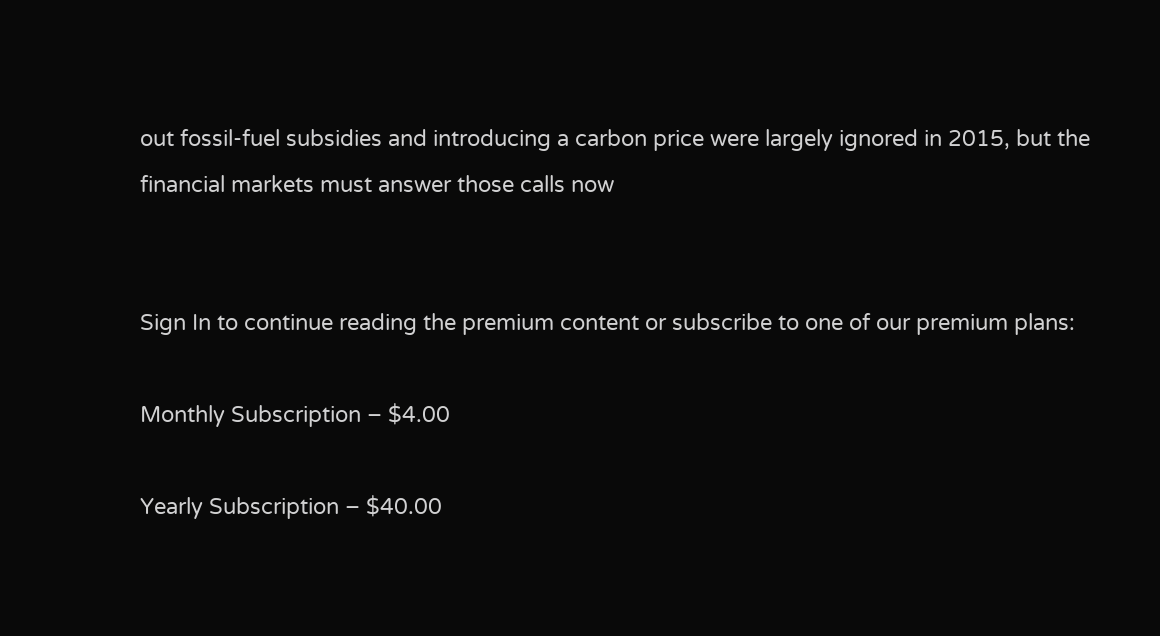out fossil-fuel subsidies and introducing a carbon price were largely ignored in 2015, but the financial markets must answer those calls now


Sign In to continue reading the premium content or subscribe to one of our premium plans:

Monthly Subscription – $4.00

Yearly Subscription – $40.00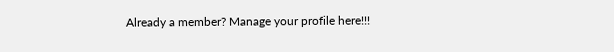Already a member? Manage your profile here!!!